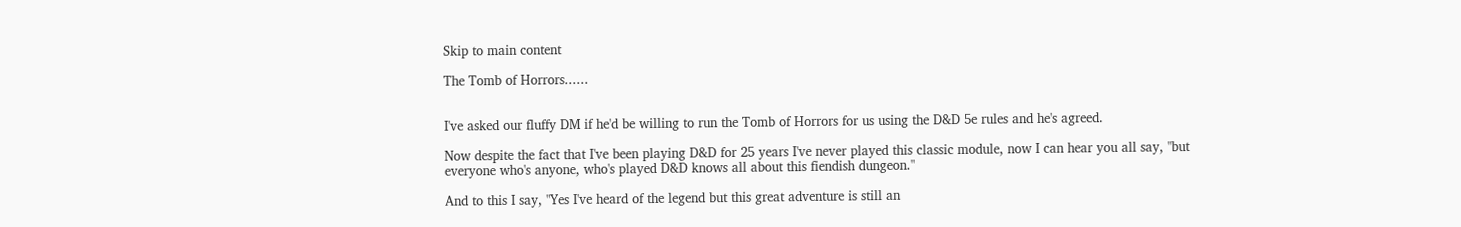Skip to main content

The Tomb of Horrors......


I've asked our fluffy DM if he'd be willing to run the Tomb of Horrors for us using the D&D 5e rules and he's agreed.

Now despite the fact that I've been playing D&D for 25 years I've never played this classic module, now I can hear you all say, "but everyone who's anyone, who's played D&D knows all about this fiendish dungeon."

And to this I say, "Yes I've heard of the legend but this great adventure is still an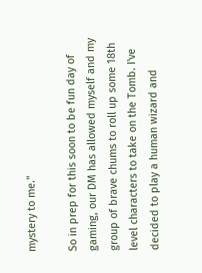mystery to me."

So in prep for this soon to be fun day of gaming, our DM has allowed myself and my group of brave chums to roll up some 18th level characters to take on the Tomb. I've decided to play a human wizard and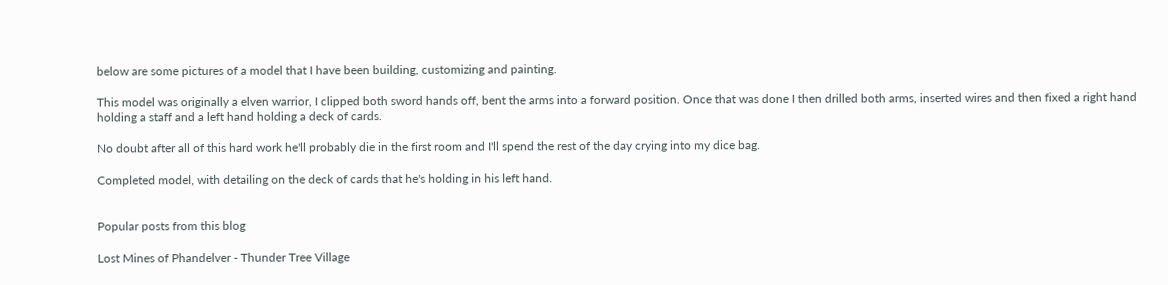below are some pictures of a model that I have been building, customizing and painting.

This model was originally a elven warrior, I clipped both sword hands off, bent the arms into a forward position. Once that was done I then drilled both arms, inserted wires and then fixed a right hand holding a staff and a left hand holding a deck of cards.

No doubt after all of this hard work he'll probably die in the first room and I'll spend the rest of the day crying into my dice bag.

Completed model, with detailing on the deck of cards that he's holding in his left hand.


Popular posts from this blog

Lost Mines of Phandelver - Thunder Tree Village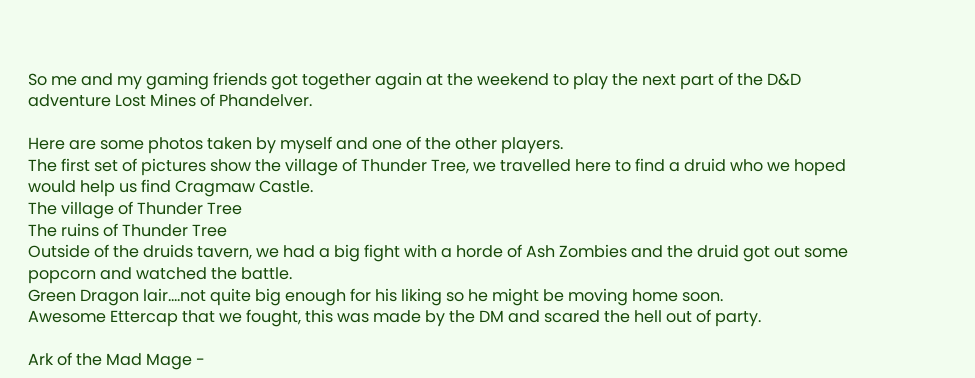So me and my gaming friends got together again at the weekend to play the next part of the D&D adventure Lost Mines of Phandelver.

Here are some photos taken by myself and one of the other players.
The first set of pictures show the village of Thunder Tree, we travelled here to find a druid who we hoped would help us find Cragmaw Castle.
The village of Thunder Tree
The ruins of Thunder Tree
Outside of the druids tavern, we had a big fight with a horde of Ash Zombies and the druid got out some popcorn and watched the battle.
Green Dragon lair....not quite big enough for his liking so he might be moving home soon.
Awesome Ettercap that we fought, this was made by the DM and scared the hell out of party.

Ark of the Mad Mage -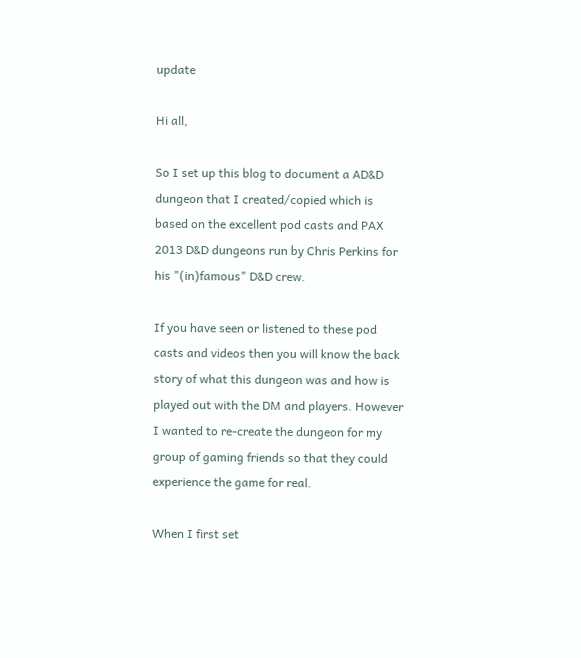update

Hi all,

So I set up this blog to document a AD&D dungeon that I created/copied which is based on the excellent pod casts and PAX 2013 D&D dungeons run by Chris Perkins for his "(in)famous" D&D crew.

If you have seen or listened to these pod casts and videos then you will know the back story of what this dungeon was and how is played out with the DM and players. However I wanted to re-create the dungeon for my group of gaming friends so that they could experience the game for real.

When I first set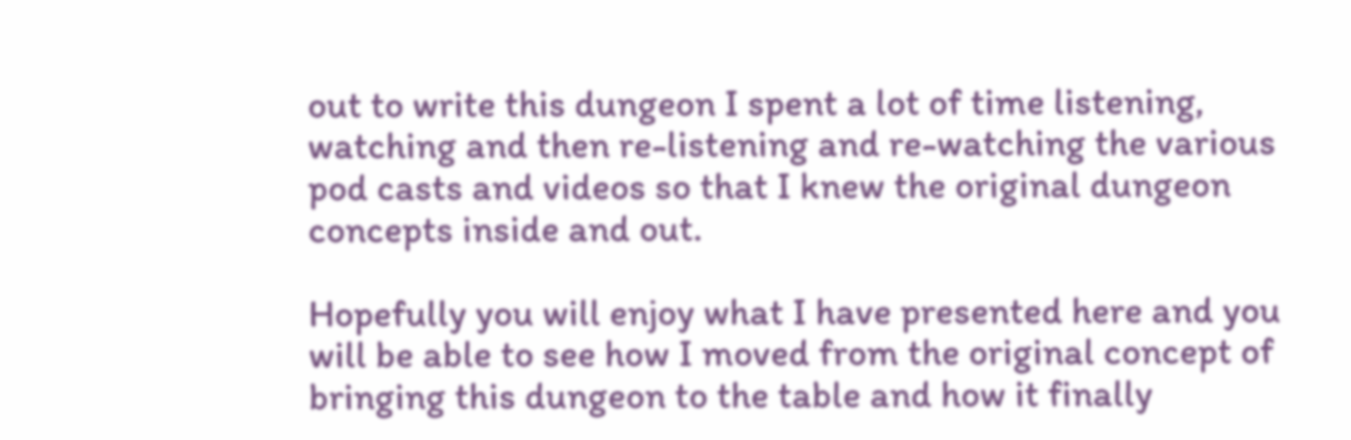out to write this dungeon I spent a lot of time listening, watching and then re-listening and re-watching the various pod casts and videos so that I knew the original dungeon concepts inside and out.

Hopefully you will enjoy what I have presented here and you will be able to see how I moved from the original concept of bringing this dungeon to the table and how it finally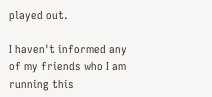played out.

I haven't informed any of my friends who I am running this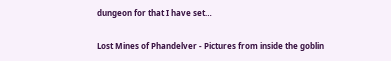dungeon for that I have set…

Lost Mines of Phandelver - Pictures from inside the goblin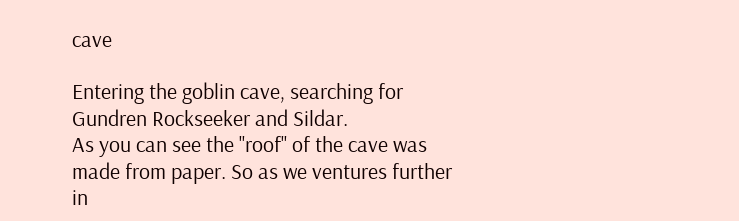cave

Entering the goblin cave, searching for Gundren Rockseeker and Sildar.
As you can see the ''roof'' of the cave was made from paper. So as we ventures further in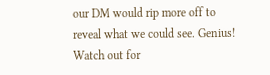our DM would rip more off to reveal what we could see. Genius!
Watch out for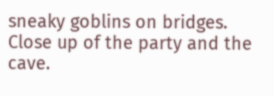sneaky goblins on bridges.
Close up of the party and the cave.